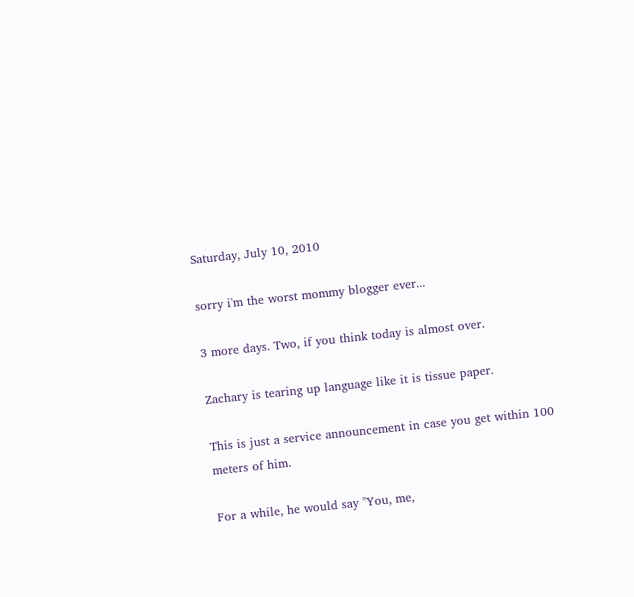Saturday, July 10, 2010

sorry i'm the worst mommy blogger ever...

3 more days. Two, if you think today is almost over.

Zachary is tearing up language like it is tissue paper.

This is just a service announcement in case you get within 100 meters of him.

For a while, he would say "You, me,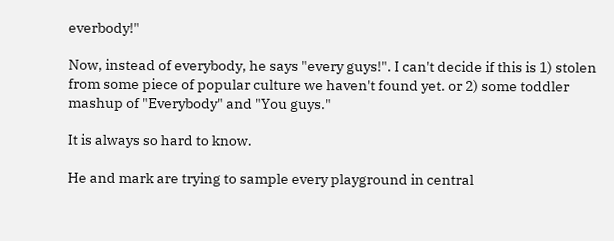everbody!"

Now, instead of everybody, he says "every guys!". I can't decide if this is 1) stolen from some piece of popular culture we haven't found yet. or 2) some toddler mashup of "Everybody" and "You guys."

It is always so hard to know.

He and mark are trying to sample every playground in central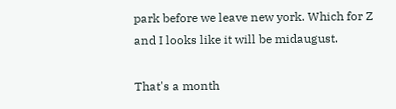park before we leave new york. Which for Z and I looks like it will be midaugust.

That's a month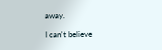away.

I can't believe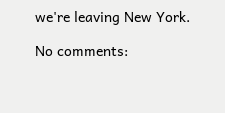we're leaving New York.

No comments: